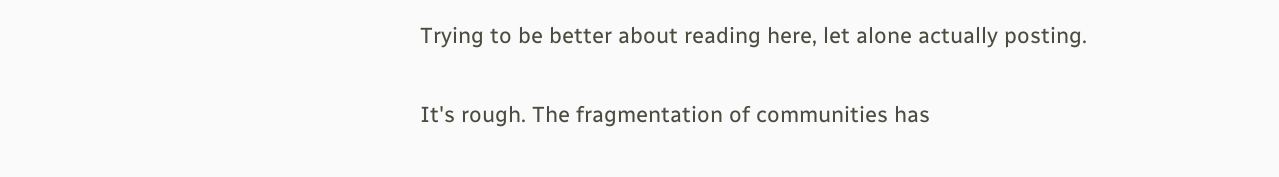Trying to be better about reading here, let alone actually posting.

It's rough. The fragmentation of communities has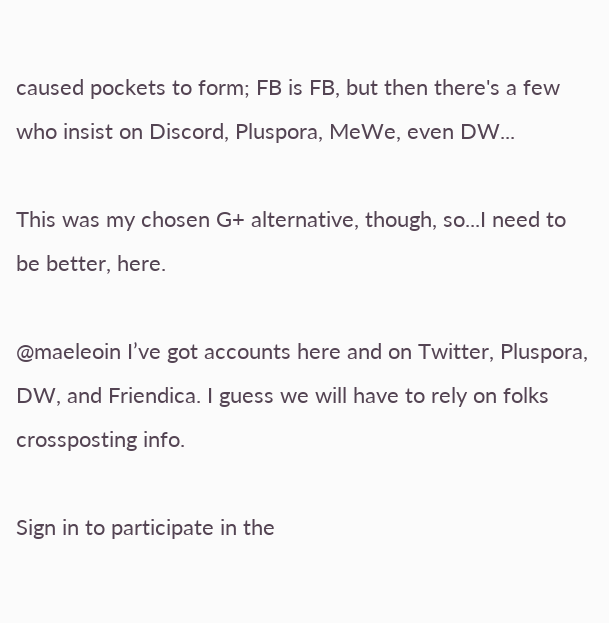caused pockets to form; FB is FB, but then there's a few who insist on Discord, Pluspora, MeWe, even DW...

This was my chosen G+ alternative, though, so...I need to be better, here.

@maeleoin I’ve got accounts here and on Twitter, Pluspora, DW, and Friendica. I guess we will have to rely on folks crossposting info.

Sign in to participate in the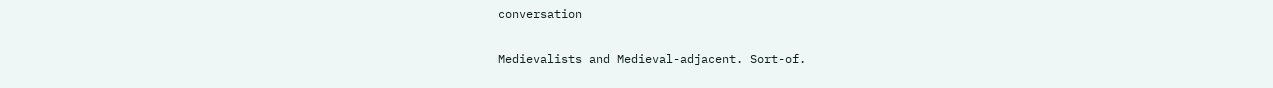conversation

Medievalists and Medieval-adjacent. Sort-of.